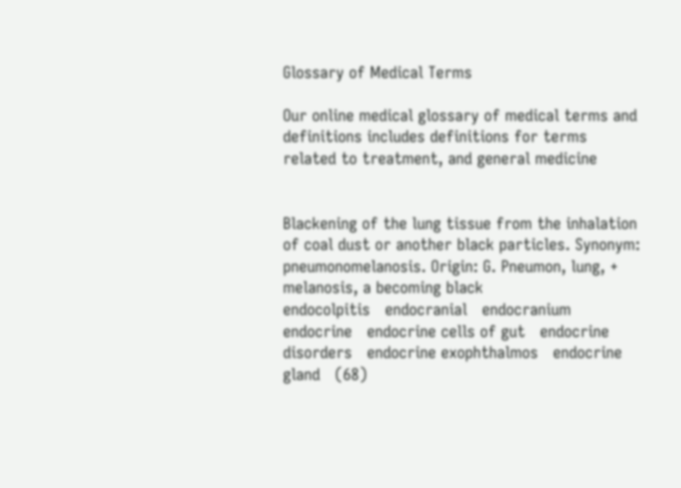Glossary of Medical Terms

Our online medical glossary of medical terms and definitions includes definitions for terms related to treatment, and general medicine


Blackening of the lung tissue from the inhalation of coal dust or another black particles. Synonym: pneumonomelanosis. Origin: G. Pneumon, lung, + melanosis, a becoming black
endocolpitis   endocranial   endocranium   endocrine   endocrine cells of gut   endocrine disorders   endocrine exophthalmos   endocrine gland   (68)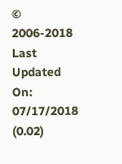© 2006-2018 Last Updated On: 07/17/2018 (0.02)